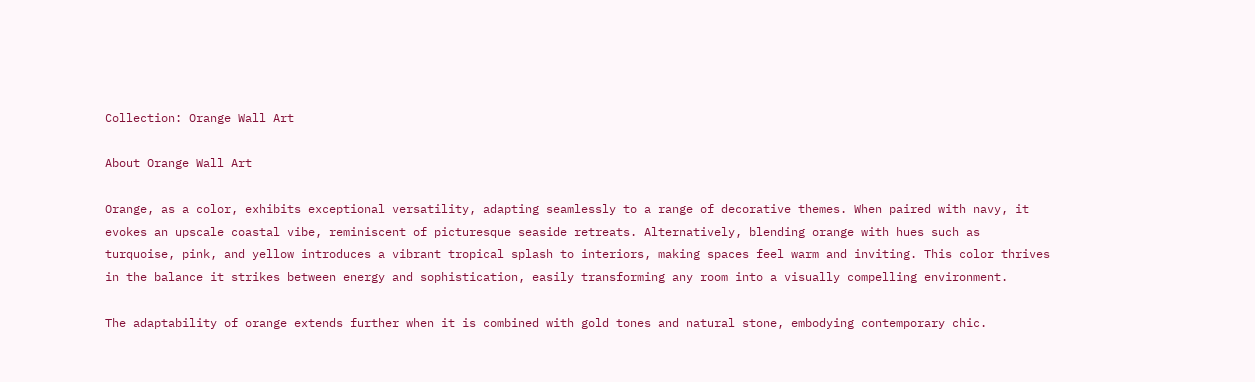Collection: Orange Wall Art

About Orange Wall Art

Orange, as a color, exhibits exceptional versatility, adapting seamlessly to a range of decorative themes. When paired with navy, it evokes an upscale coastal vibe, reminiscent of picturesque seaside retreats. Alternatively, blending orange with hues such as turquoise, pink, and yellow introduces a vibrant tropical splash to interiors, making spaces feel warm and inviting. This color thrives in the balance it strikes between energy and sophistication, easily transforming any room into a visually compelling environment.

The adaptability of orange extends further when it is combined with gold tones and natural stone, embodying contemporary chic.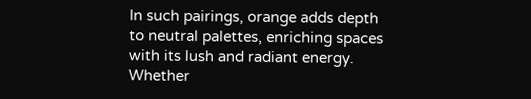In such pairings, orange adds depth to neutral palettes, enriching spaces with its lush and radiant energy. Whether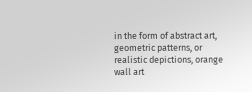in the form of abstract art, geometric patterns, or realistic depictions, orange wall art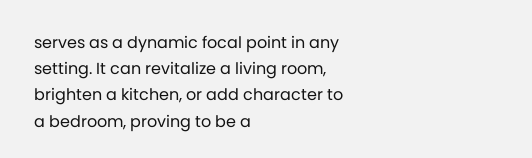serves as a dynamic focal point in any setting. It can revitalize a living room, brighten a kitchen, or add character to a bedroom, proving to be a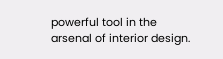powerful tool in the arsenal of interior design.